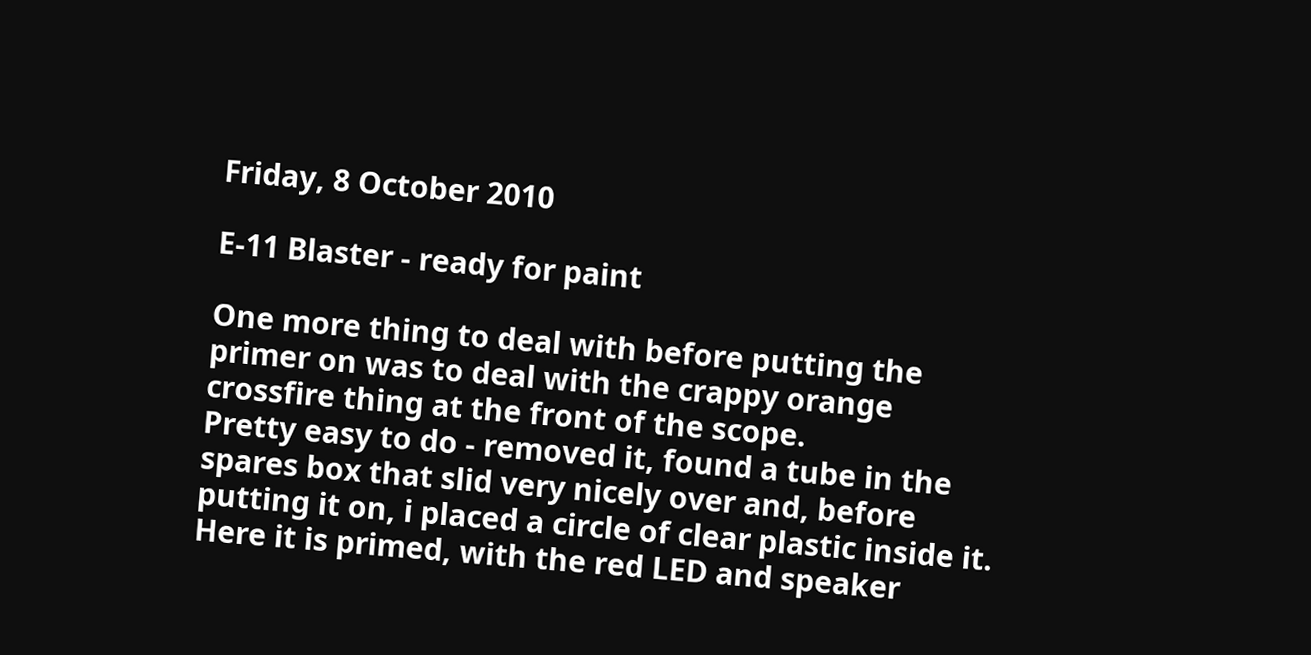Friday, 8 October 2010

E-11 Blaster - ready for paint

One more thing to deal with before putting the primer on was to deal with the crappy orange crossfire thing at the front of the scope.
Pretty easy to do - removed it, found a tube in the spares box that slid very nicely over and, before putting it on, i placed a circle of clear plastic inside it.
Here it is primed, with the red LED and speaker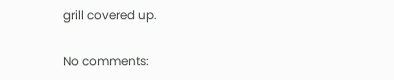grill covered up.

No comments: